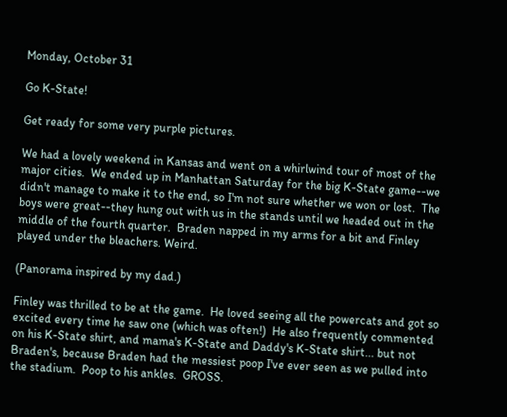Monday, October 31

Go K-State!

Get ready for some very purple pictures.

We had a lovely weekend in Kansas and went on a whirlwind tour of most of the major cities.  We ended up in Manhattan Saturday for the big K-State game--we didn't manage to make it to the end, so I'm not sure whether we won or lost.  The boys were great--they hung out with us in the stands until we headed out in the middle of the fourth quarter.  Braden napped in my arms for a bit and Finley played under the bleachers. Weird.

(Panorama inspired by my dad.)

Finley was thrilled to be at the game.  He loved seeing all the powercats and got so excited every time he saw one (which was often!)  He also frequently commented on his K-State shirt, and mama's K-State and Daddy's K-State shirt... but not Braden's, because Braden had the messiest poop I've ever seen as we pulled into the stadium.  Poop to his ankles.  GROSS.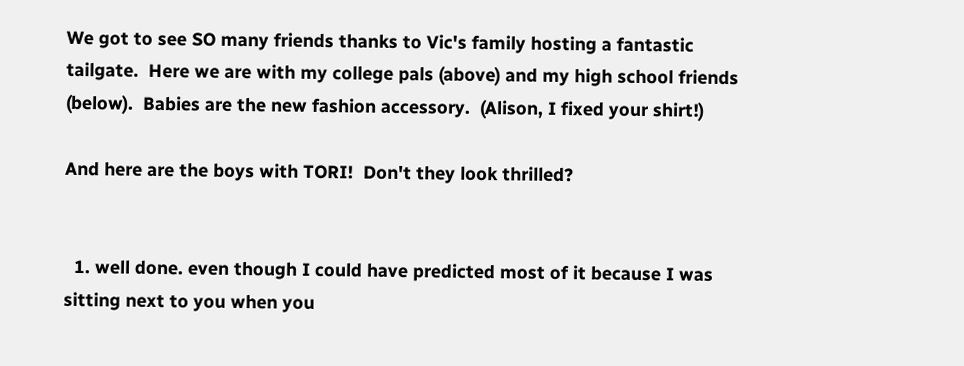We got to see SO many friends thanks to Vic's family hosting a fantastic tailgate.  Here we are with my college pals (above) and my high school friends (below).  Babies are the new fashion accessory.  (Alison, I fixed your shirt!)

And here are the boys with TORI!  Don't they look thrilled?


  1. well done. even though I could have predicted most of it because I was sitting next to you when you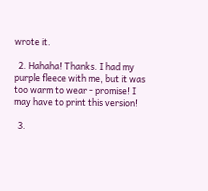wrote it.

  2. Hahaha! Thanks. I had my purple fleece with me, but it was too warm to wear - promise! I may have to print this version!

  3.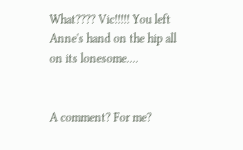What???? Vic!!!!! You left Anne's hand on the hip all on its lonesome....


A comment? For me?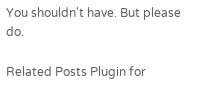You shouldn't have. But please do.

Related Posts Plugin for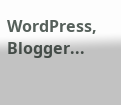WordPress, Blogger...